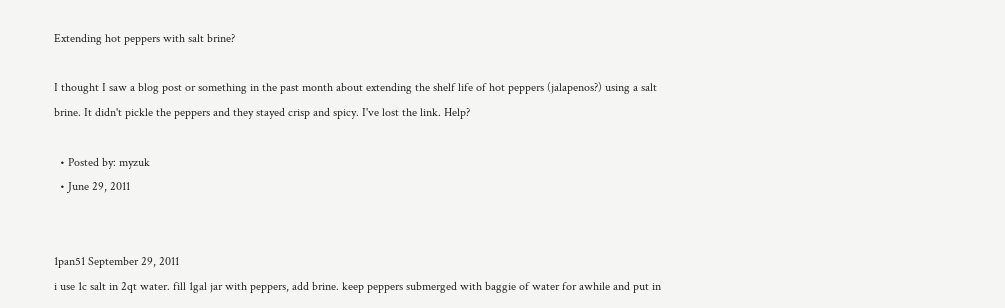Extending hot peppers with salt brine?

I thought I saw a blog post or something in the past month about extending the shelf life of hot peppers (jalapenos?) using a salt brine. It didn't pickle the peppers and they stayed crisp and spicy. I've lost the link. Help?

  • Posted by: myzuk
  • June 29, 2011


1pan51 September 29, 2011
i use 1c salt in 2qt water. fill 1gal jar with peppers, add brine. keep peppers submerged with baggie of water for awhile and put in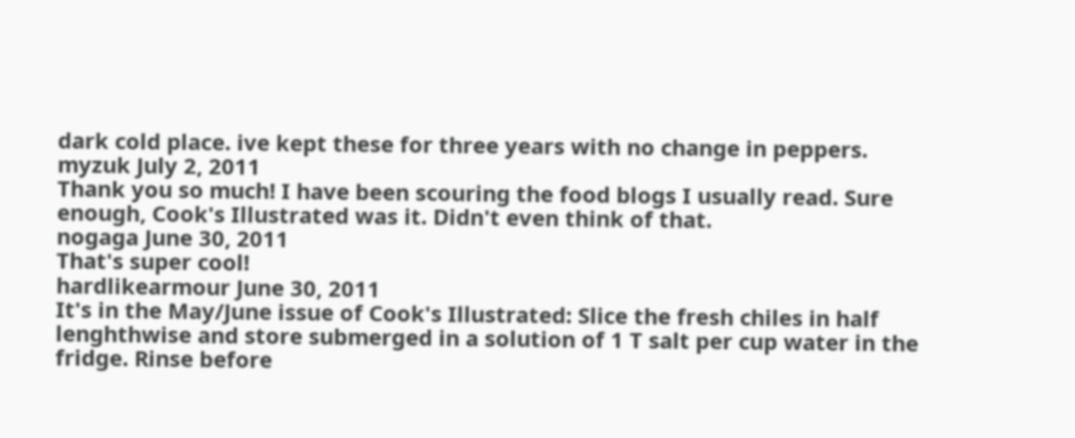dark cold place. ive kept these for three years with no change in peppers.
myzuk July 2, 2011
Thank you so much! I have been scouring the food blogs I usually read. Sure enough, Cook's Illustrated was it. Didn't even think of that.
nogaga June 30, 2011
That's super cool!
hardlikearmour June 30, 2011
It's in the May/June issue of Cook's Illustrated: Slice the fresh chiles in half lenghthwise and store submerged in a solution of 1 T salt per cup water in the fridge. Rinse before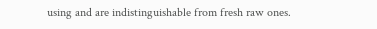using and are indistinguishable from fresh raw ones.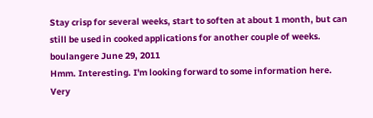Stay crisp for several weeks, start to soften at about 1 month, but can still be used in cooked applications for another couple of weeks.
boulangere June 29, 2011
Hmm. Interesting. I'm looking forward to some information here. Very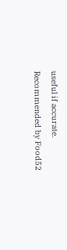useful if accurate.
Recommended by Food52